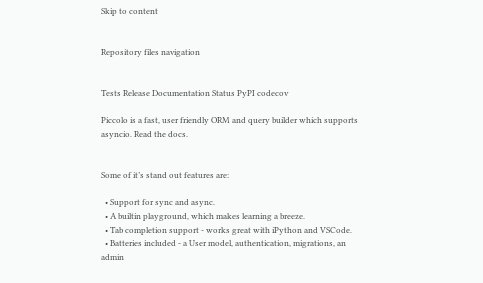Skip to content


Repository files navigation


Tests Release Documentation Status PyPI codecov

Piccolo is a fast, user friendly ORM and query builder which supports asyncio. Read the docs.


Some of it’s stand out features are:

  • Support for sync and async.
  • A builtin playground, which makes learning a breeze.
  • Tab completion support - works great with iPython and VSCode.
  • Batteries included - a User model, authentication, migrations, an admin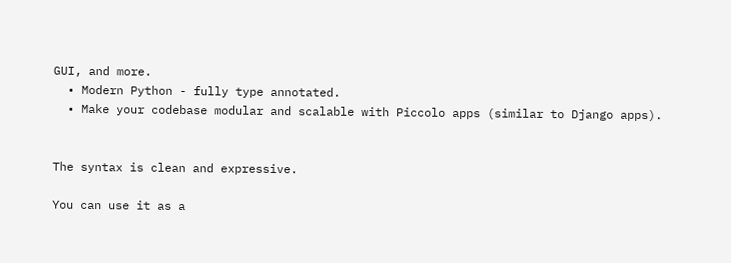GUI, and more.
  • Modern Python - fully type annotated.
  • Make your codebase modular and scalable with Piccolo apps (similar to Django apps).


The syntax is clean and expressive.

You can use it as a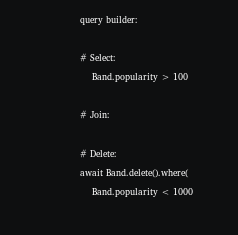query builder:

# Select:
    Band.popularity > 100

# Join:

# Delete:
await Band.delete().where(
    Band.popularity < 1000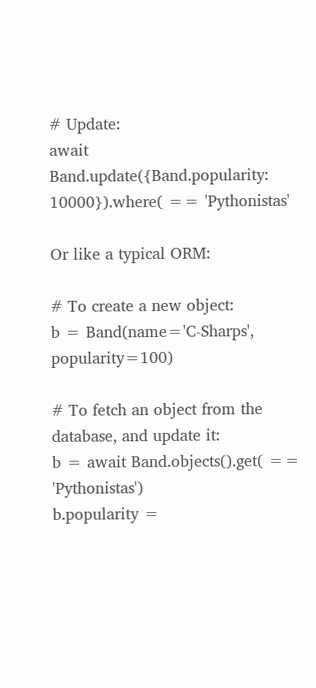# Update:
await Band.update({Band.popularity: 10000}).where( == 'Pythonistas'

Or like a typical ORM:

# To create a new object:
b = Band(name='C-Sharps', popularity=100)

# To fetch an object from the database, and update it:
b = await Band.objects().get( == 'Pythonistas')
b.popularity =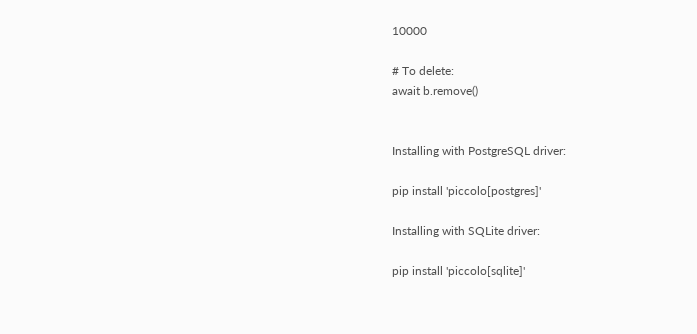10000

# To delete:
await b.remove()


Installing with PostgreSQL driver:

pip install 'piccolo[postgres]'

Installing with SQLite driver:

pip install 'piccolo[sqlite]'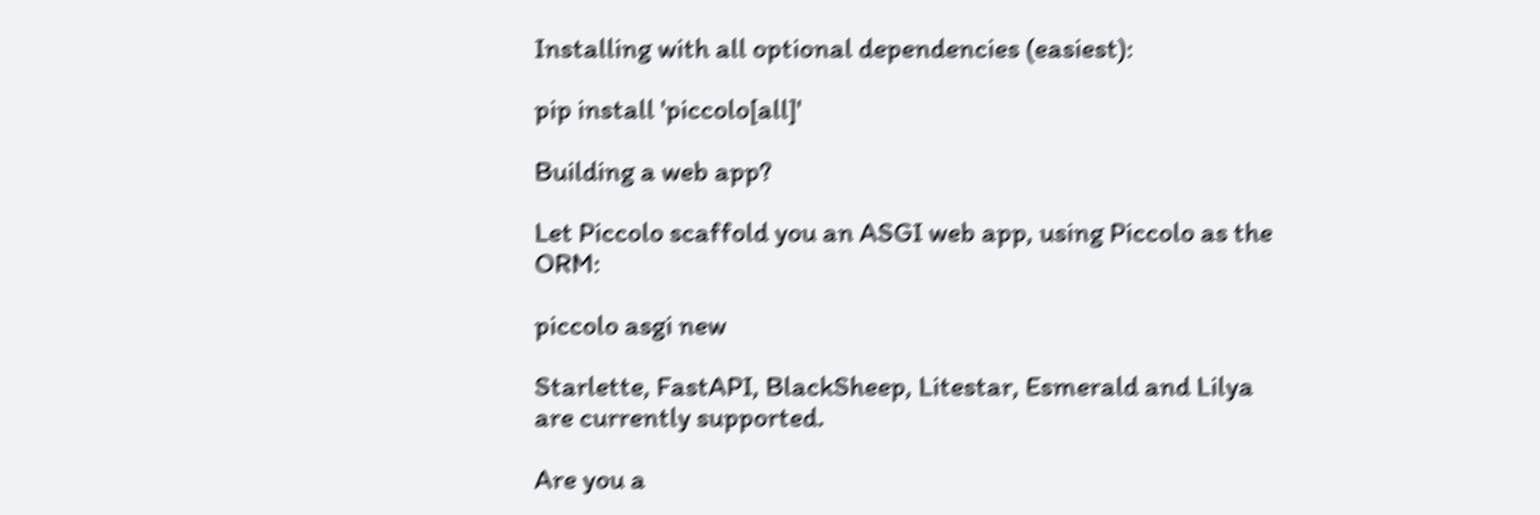Installing with all optional dependencies (easiest):

pip install 'piccolo[all]'

Building a web app?

Let Piccolo scaffold you an ASGI web app, using Piccolo as the ORM:

piccolo asgi new

Starlette, FastAPI, BlackSheep, Litestar, Esmerald and Lilya are currently supported.

Are you a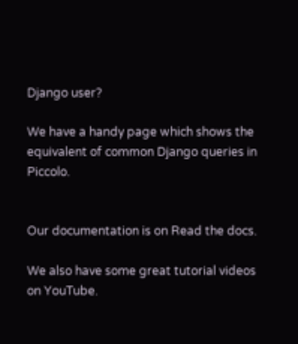Django user?

We have a handy page which shows the equivalent of common Django queries in Piccolo.


Our documentation is on Read the docs.

We also have some great tutorial videos on YouTube.